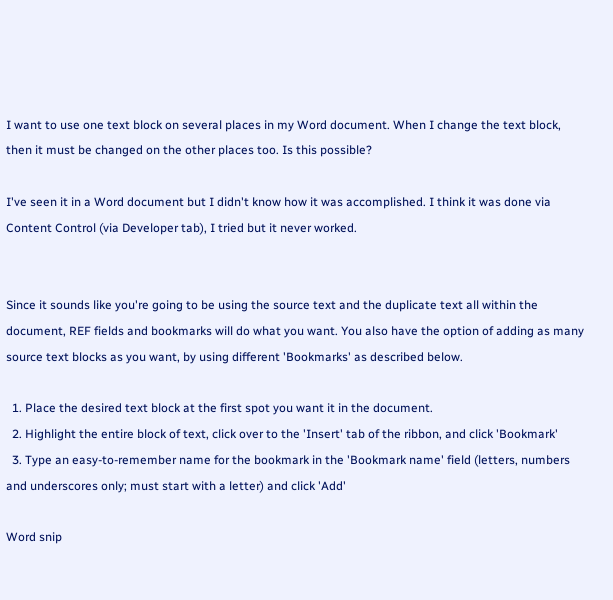I want to use one text block on several places in my Word document. When I change the text block, then it must be changed on the other places too. Is this possible?

I've seen it in a Word document but I didn't know how it was accomplished. I think it was done via Content Control (via Developer tab), I tried but it never worked.


Since it sounds like you're going to be using the source text and the duplicate text all within the document, REF fields and bookmarks will do what you want. You also have the option of adding as many source text blocks as you want, by using different 'Bookmarks' as described below.

  1. Place the desired text block at the first spot you want it in the document.
  2. Highlight the entire block of text, click over to the 'Insert' tab of the ribbon, and click 'Bookmark'
  3. Type an easy-to-remember name for the bookmark in the 'Bookmark name' field (letters, numbers and underscores only; must start with a letter) and click 'Add'

Word snip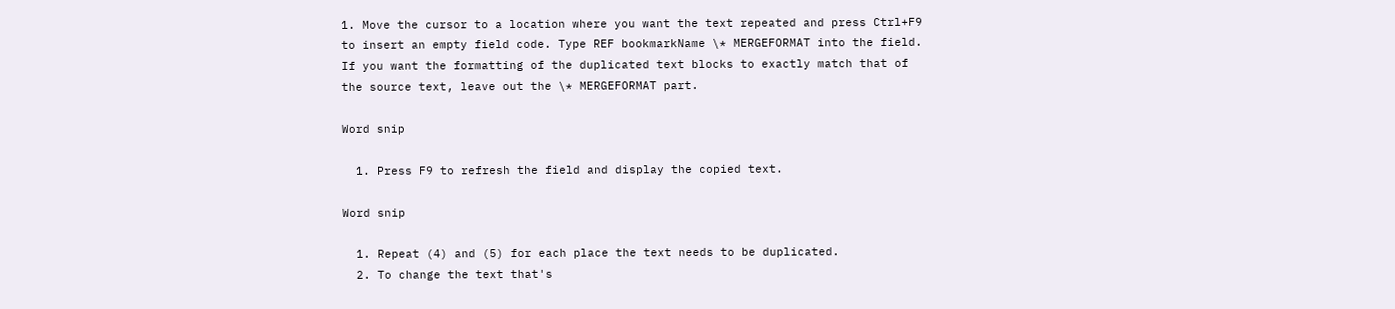1. Move the cursor to a location where you want the text repeated and press Ctrl+F9 to insert an empty field code. Type REF bookmarkName \* MERGEFORMAT into the field. If you want the formatting of the duplicated text blocks to exactly match that of the source text, leave out the \* MERGEFORMAT part.

Word snip

  1. Press F9 to refresh the field and display the copied text.

Word snip

  1. Repeat (4) and (5) for each place the text needs to be duplicated.
  2. To change the text that's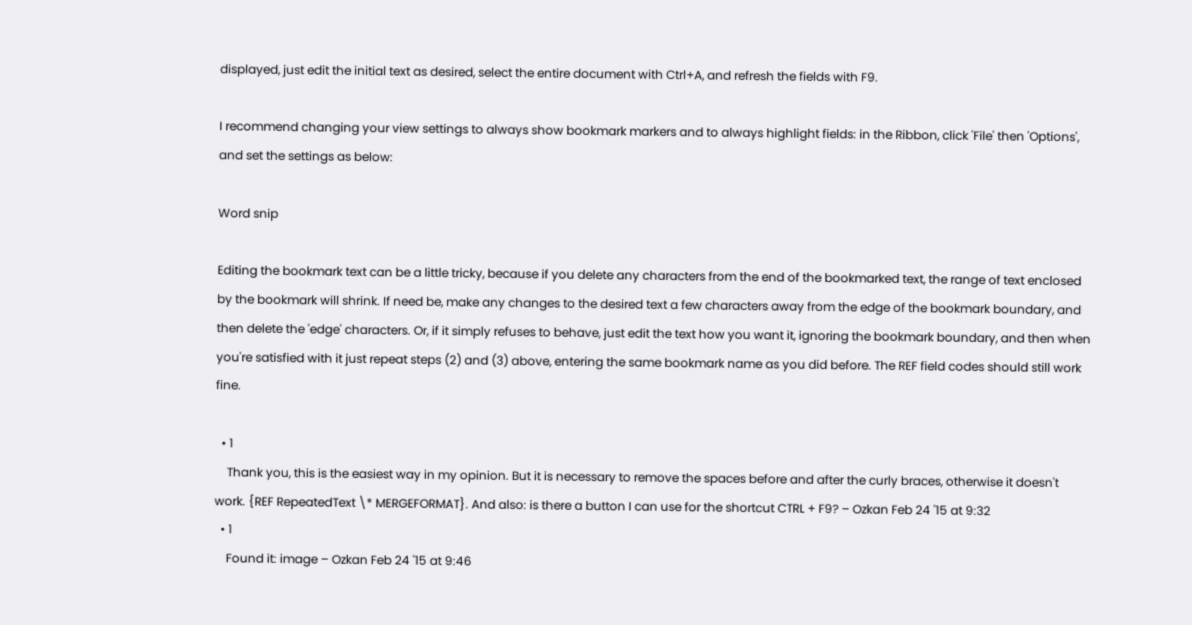displayed, just edit the initial text as desired, select the entire document with Ctrl+A, and refresh the fields with F9.

I recommend changing your view settings to always show bookmark markers and to always highlight fields: in the Ribbon, click 'File' then 'Options', and set the settings as below:

Word snip

Editing the bookmark text can be a little tricky, because if you delete any characters from the end of the bookmarked text, the range of text enclosed by the bookmark will shrink. If need be, make any changes to the desired text a few characters away from the edge of the bookmark boundary, and then delete the 'edge' characters. Or, if it simply refuses to behave, just edit the text how you want it, ignoring the bookmark boundary, and then when you're satisfied with it just repeat steps (2) and (3) above, entering the same bookmark name as you did before. The REF field codes should still work fine.

  • 1
    Thank you, this is the easiest way in my opinion. But it is necessary to remove the spaces before and after the curly braces, otherwise it doesn't work. {REF RepeatedText \* MERGEFORMAT}. And also: is there a button I can use for the shortcut CTRL + F9? – Ozkan Feb 24 '15 at 9:32
  • 1
    Found it: image – Ozkan Feb 24 '15 at 9:46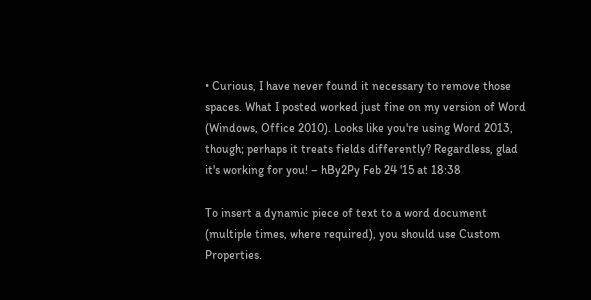• Curious, I have never found it necessary to remove those spaces. What I posted worked just fine on my version of Word (Windows, Office 2010). Looks like you're using Word 2013, though; perhaps it treats fields differently? Regardless, glad it's working for you! – hBy2Py Feb 24 '15 at 18:38

To insert a dynamic piece of text to a word document (multiple times, where required), you should use Custom Properties.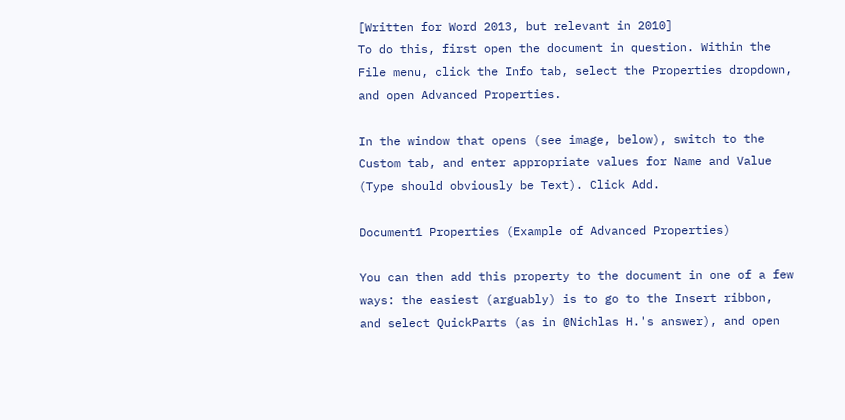[Written for Word 2013, but relevant in 2010]
To do this, first open the document in question. Within the File menu, click the Info tab, select the Properties dropdown, and open Advanced Properties.

In the window that opens (see image, below), switch to the Custom tab, and enter appropriate values for Name and Value (Type should obviously be Text). Click Add.

Document1 Properties (Example of Advanced Properties)

You can then add this property to the document in one of a few ways: the easiest (arguably) is to go to the Insert ribbon, and select QuickParts (as in @Nichlas H.'s answer), and open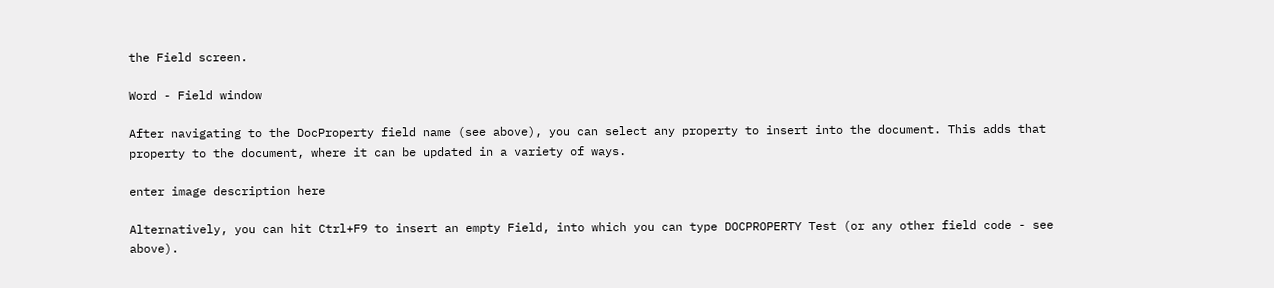the Field screen.

Word - Field window

After navigating to the DocProperty field name (see above), you can select any property to insert into the document. This adds that property to the document, where it can be updated in a variety of ways.

enter image description here

Alternatively, you can hit Ctrl+F9 to insert an empty Field, into which you can type DOCPROPERTY Test (or any other field code - see above).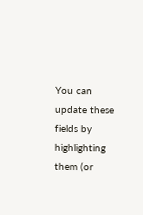You can update these fields by highlighting them (or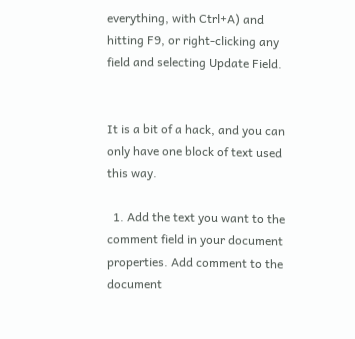everything, with Ctrl+A) and hitting F9, or right-clicking any field and selecting Update Field.


It is a bit of a hack, and you can only have one block of text used this way.

  1. Add the text you want to the comment field in your document properties. Add comment to the document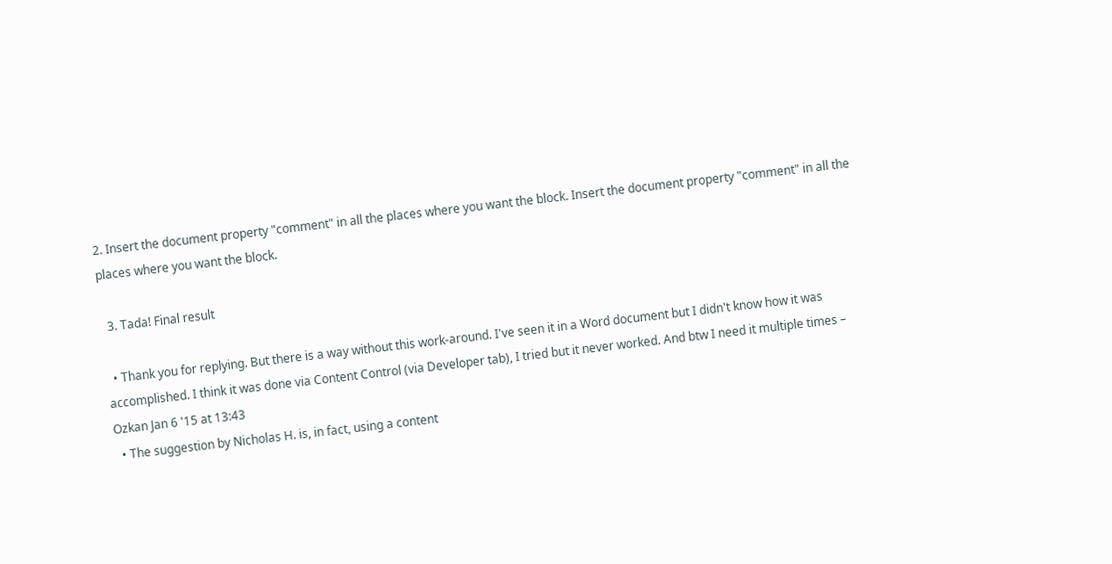2. Insert the document property "comment" in all the places where you want the block. Insert the document property "comment" in all the places where you want the block.

  3. Tada! Final result

  • Thank you for replying. But there is a way without this work-around. I've seen it in a Word document but I didn't know how it was accomplished. I think it was done via Content Control (via Developer tab), I tried but it never worked. And btw I need it multiple times – Ozkan Jan 6 '15 at 13:43
  • The suggestion by Nicholas H. is, in fact, using a content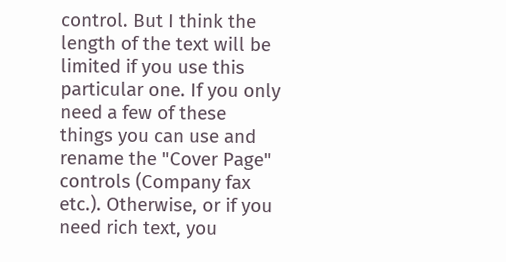control. But I think the length of the text will be limited if you use this particular one. If you only need a few of these things you can use and rename the "Cover Page" controls (Company fax etc.). Otherwise, or if you need rich text, you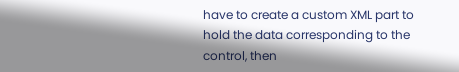have to create a custom XML part to hold the data corresponding to the control, then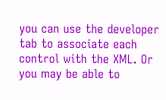you can use the developer tab to associate each control with the XML. Or you may be able to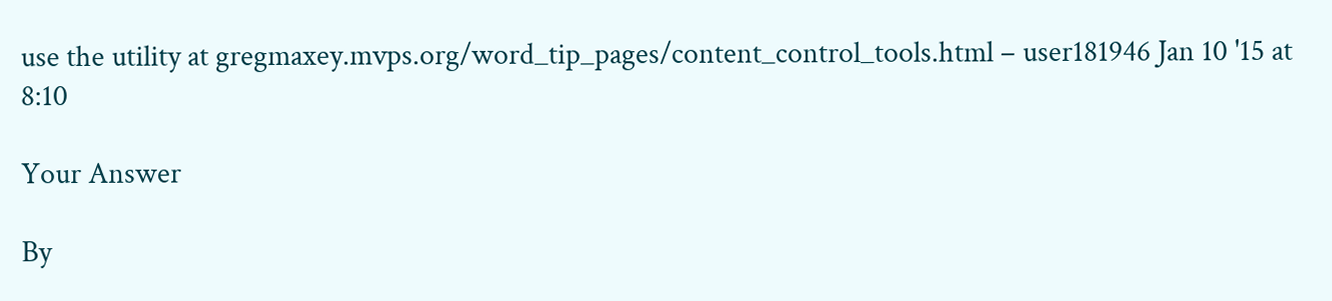use the utility at gregmaxey.mvps.org/word_tip_pages/content_control_tools.html – user181946 Jan 10 '15 at 8:10

Your Answer

By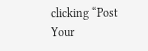clicking “Post Your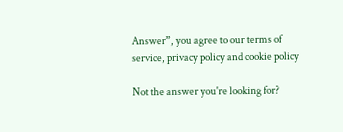Answer”, you agree to our terms of service, privacy policy and cookie policy

Not the answer you're looking for?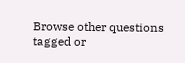Browse other questions tagged or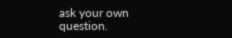ask your own question.